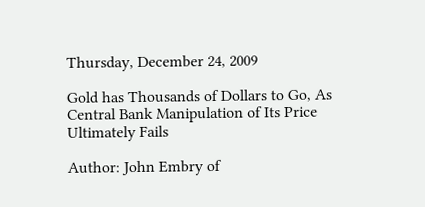Thursday, December 24, 2009

Gold has Thousands of Dollars to Go, As Central Bank Manipulation of Its Price Ultimately Fails

Author: John Embry of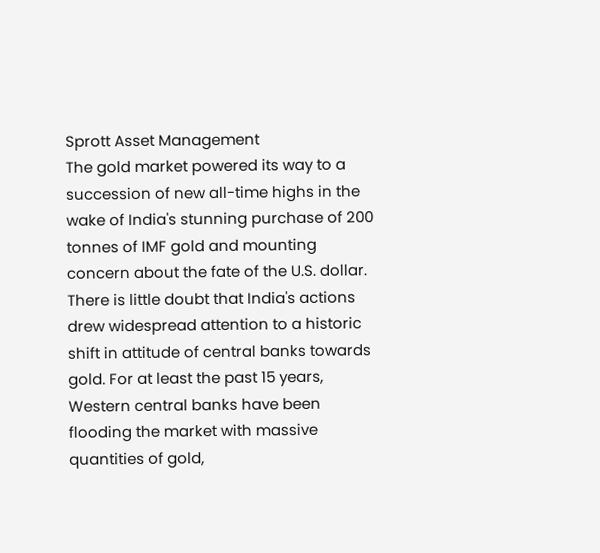Sprott Asset Management
The gold market powered its way to a succession of new all-time highs in the wake of India's stunning purchase of 200 tonnes of IMF gold and mounting concern about the fate of the U.S. dollar. There is little doubt that India's actions drew widespread attention to a historic shift in attitude of central banks towards gold. For at least the past 15 years, Western central banks have been flooding the market with massive quantities of gold,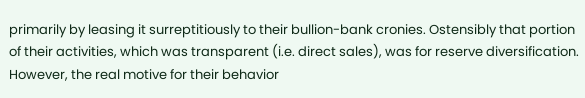primarily by leasing it surreptitiously to their bullion-bank cronies. Ostensibly that portion of their activities, which was transparent (i.e. direct sales), was for reserve diversification. However, the real motive for their behavior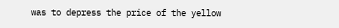was to depress the price of the yellow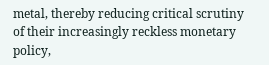metal, thereby reducing critical scrutiny of their increasingly reckless monetary policy,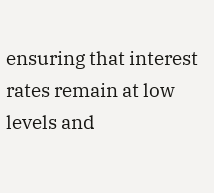ensuring that interest rates remain at low levels and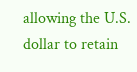allowing the U.S. dollar to retain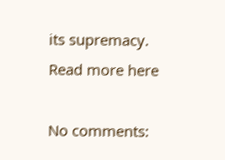its supremacy.
Read more here

No comments: